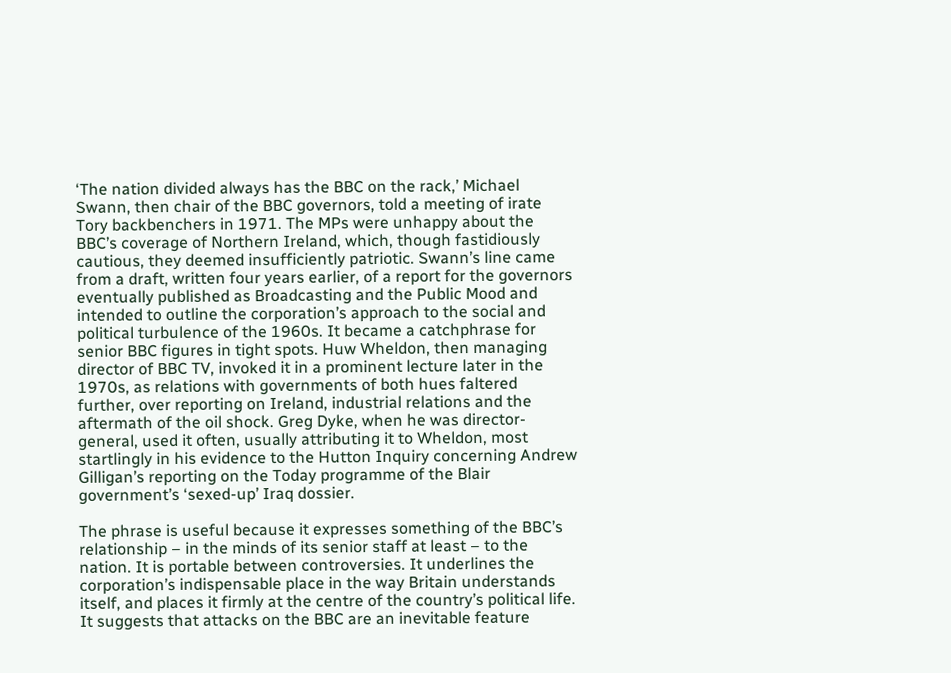‘The nation divided always has the BBC on the rack,’ Michael Swann, then chair of the BBC governors, told a meeting of irate Tory backbenchers in 1971. The MPs were unhappy about the BBC’s coverage of Northern Ireland, which, though fastidiously cautious, they deemed insufficiently patriotic. Swann’s line came from a draft, written four years earlier, of a report for the governors eventually published as Broadcasting and the Public Mood and intended to outline the corporation’s approach to the social and political turbulence of the 1960s. It became a catchphrase for senior BBC figures in tight spots. Huw Wheldon, then managing director of BBC TV, invoked it in a prominent lecture later in the 1970s, as relations with governments of both hues faltered further, over reporting on Ireland, industrial relations and the aftermath of the oil shock. Greg Dyke, when he was director-general, used it often, usually attributing it to Wheldon, most startlingly in his evidence to the Hutton Inquiry concerning Andrew Gilligan’s reporting on the Today programme of the Blair government’s ‘sexed-up’ Iraq dossier.

The phrase is useful because it expresses something of the BBC’s relationship – in the minds of its senior staff at least – to the nation. It is portable between controversies. It underlines the corporation’s indispensable place in the way Britain understands itself, and places it firmly at the centre of the country’s political life. It suggests that attacks on the BBC are an inevitable feature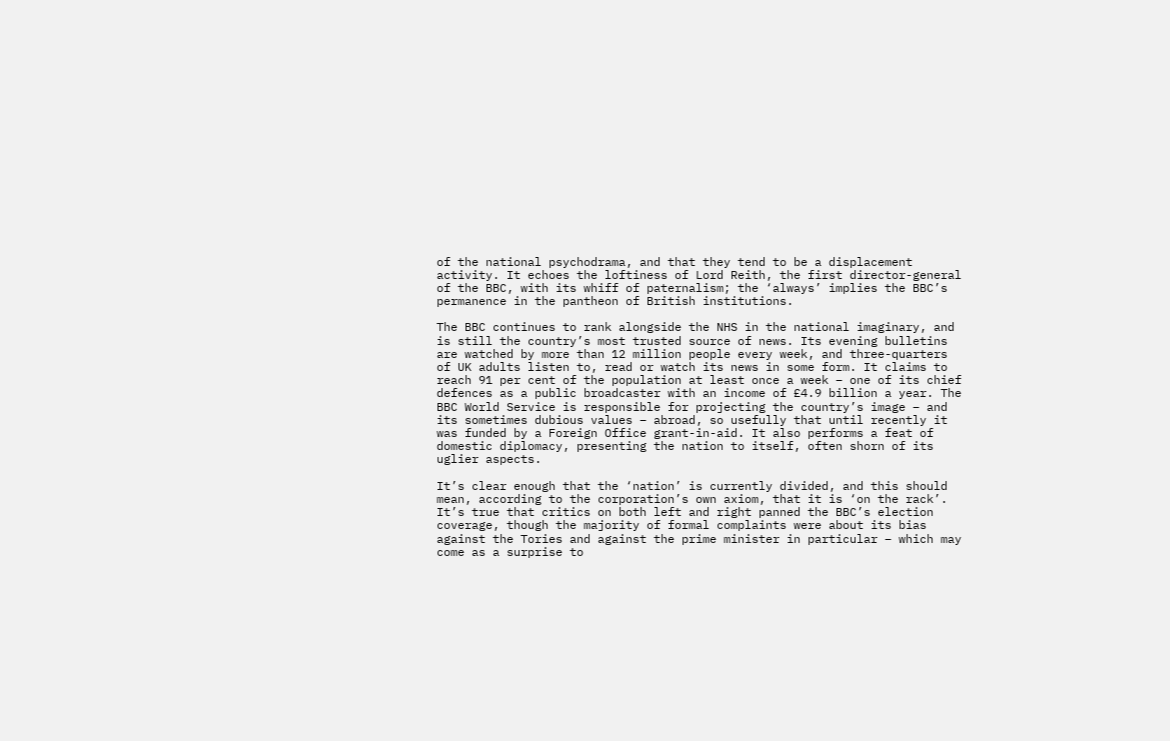of the national psychodrama, and that they tend to be a displacement activity. It echoes the loftiness of Lord Reith, the first director-general of the BBC, with its whiff of paternalism; the ‘always’ implies the BBC’s permanence in the pantheon of British institutions.

The BBC continues to rank alongside the NHS in the national imaginary, and is still the country’s most trusted source of news. Its evening bulletins are watched by more than 12 million people every week, and three-quarters of UK adults listen to, read or watch its news in some form. It claims to reach 91 per cent of the population at least once a week – one of its chief defences as a public broadcaster with an income of £4.9 billion a year. The BBC World Service is responsible for projecting the country’s image – and its sometimes dubious values – abroad, so usefully that until recently it was funded by a Foreign Office grant-in-aid. It also performs a feat of domestic diplomacy, presenting the nation to itself, often shorn of its uglier aspects.

It’s clear enough that the ‘nation’ is currently divided, and this should mean, according to the corporation’s own axiom, that it is ‘on the rack’. It’s true that critics on both left and right panned the BBC’s election coverage, though the majority of formal complaints were about its bias against the Tories and against the prime minister in particular – which may come as a surprise to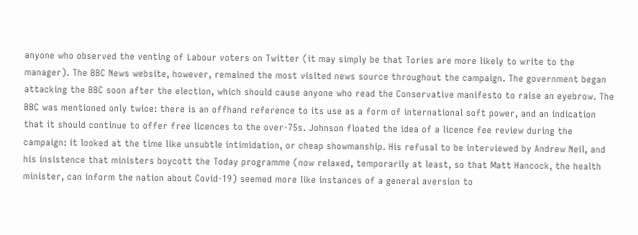anyone who observed the venting of Labour voters on Twitter (it may simply be that Tories are more likely to write to the manager). The BBC News website, however, remained the most visited news source throughout the campaign. The government began attacking the BBC soon after the election, which should cause anyone who read the Conservative manifesto to raise an eyebrow. The BBC was mentioned only twice: there is an offhand reference to its use as a form of international soft power, and an indication that it should continue to offer free licences to the over-75s. Johnson floated the idea of a licence fee review during the campaign: it looked at the time like unsubtle intimidation, or cheap showmanship. His refusal to be interviewed by Andrew Neil, and his insistence that ministers boycott the Today programme (now relaxed, temporarily at least, so that Matt Hancock, the health minister, can inform the nation about Covid-19) seemed more like instances of a general aversion to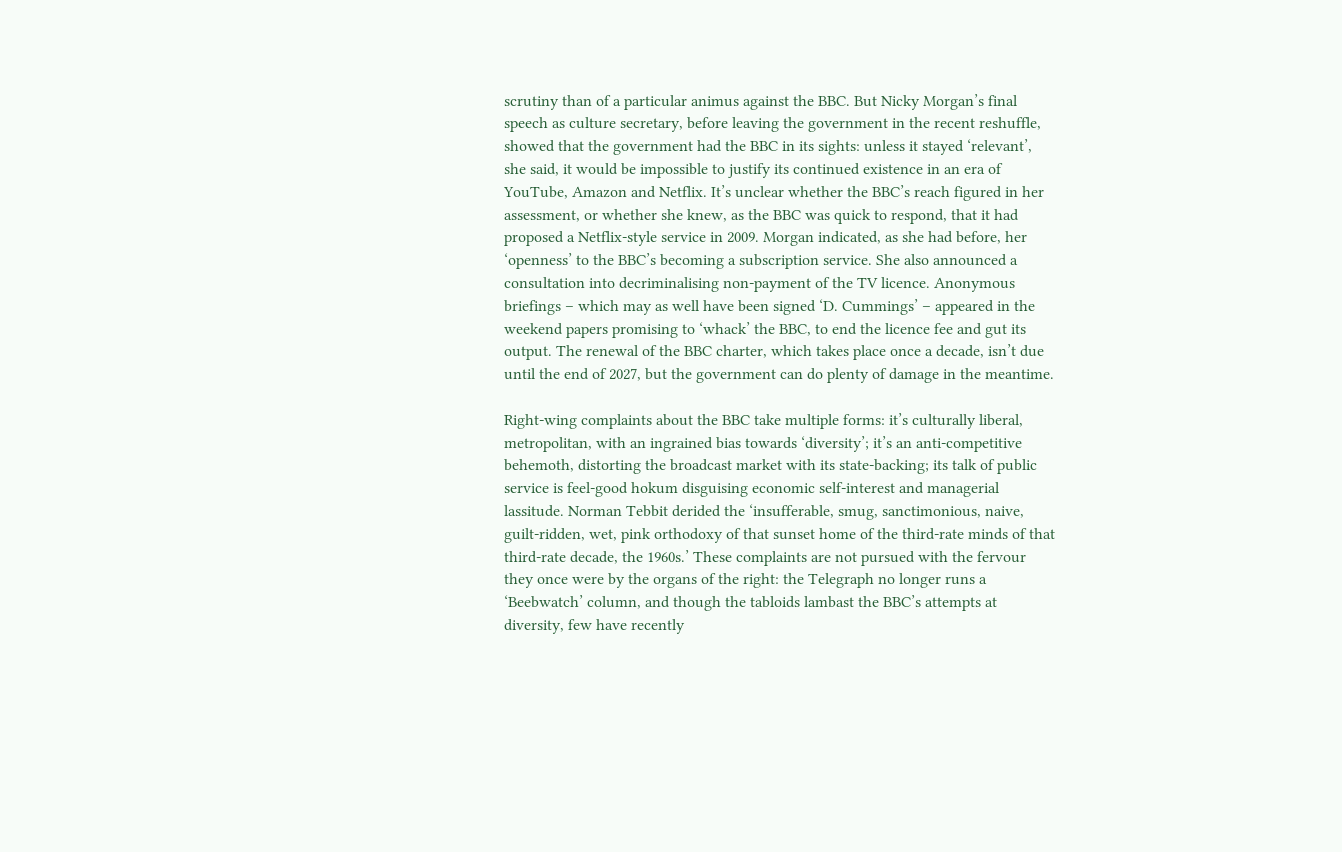scrutiny than of a particular animus against the BBC. But Nicky Morgan’s final speech as culture secretary, before leaving the government in the recent reshuffle, showed that the government had the BBC in its sights: unless it stayed ‘relevant’, she said, it would be impossible to justify its continued existence in an era of YouTube, Amazon and Netflix. It’s unclear whether the BBC’s reach figured in her assessment, or whether she knew, as the BBC was quick to respond, that it had proposed a Netflix-style service in 2009. Morgan indicated, as she had before, her ‘openness’ to the BBC’s becoming a subscription service. She also announced a consultation into decriminalising non-payment of the TV licence. Anonymous briefings – which may as well have been signed ‘D. Cummings’ – appeared in the weekend papers promising to ‘whack’ the BBC, to end the licence fee and gut its output. The renewal of the BBC charter, which takes place once a decade, isn’t due until the end of 2027, but the government can do plenty of damage in the meantime.

Right-wing complaints about the BBC take multiple forms: it’s culturally liberal, metropolitan, with an ingrained bias towards ‘diversity’; it’s an anti-competitive behemoth, distorting the broadcast market with its state-backing; its talk of public service is feel-good hokum disguising economic self-interest and managerial lassitude. Norman Tebbit derided the ‘insufferable, smug, sanctimonious, naive, guilt-ridden, wet, pink orthodoxy of that sunset home of the third-rate minds of that third-rate decade, the 1960s.’ These complaints are not pursued with the fervour they once were by the organs of the right: the Telegraph no longer runs a ‘Beebwatch’ column, and though the tabloids lambast the BBC’s attempts at diversity, few have recently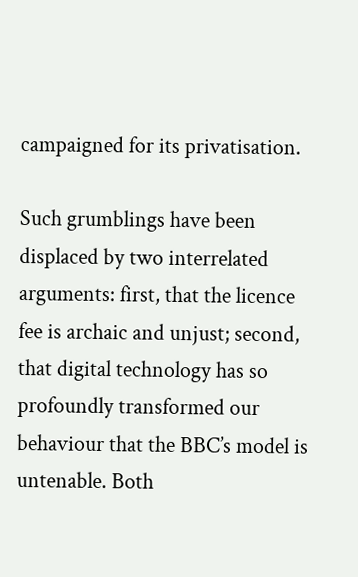campaigned for its privatisation.

Such grumblings have been displaced by two interrelated arguments: first, that the licence fee is archaic and unjust; second, that digital technology has so profoundly transformed our behaviour that the BBC’s model is untenable. Both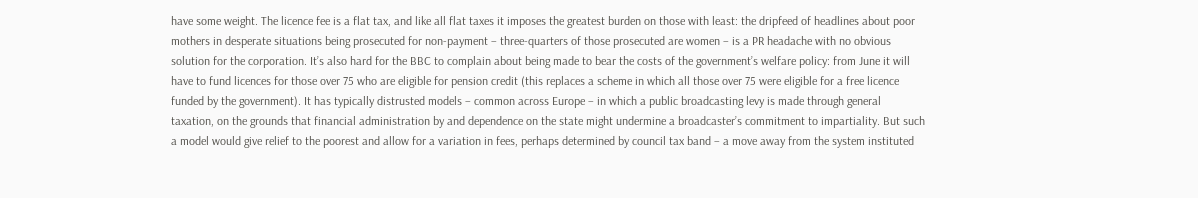have some weight. The licence fee is a flat tax, and like all flat taxes it imposes the greatest burden on those with least: the dripfeed of headlines about poor mothers in desperate situations being prosecuted for non-payment – three-quarters of those prosecuted are women – is a PR headache with no obvious solution for the corporation. It’s also hard for the BBC to complain about being made to bear the costs of the government’s welfare policy: from June it will have to fund licences for those over 75 who are eligible for pension credit (this replaces a scheme in which all those over 75 were eligible for a free licence funded by the government). It has typically distrusted models – common across Europe – in which a public broadcasting levy is made through general taxation, on the grounds that financial administration by and dependence on the state might undermine a broadcaster’s commitment to impartiality. But such a model would give relief to the poorest and allow for a variation in fees, perhaps determined by council tax band – a move away from the system instituted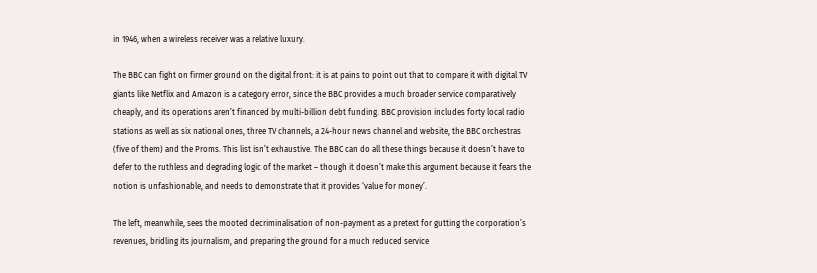in 1946, when a wireless receiver was a relative luxury.

The BBC can fight on firmer ground on the digital front: it is at pains to point out that to compare it with digital TV giants like Netflix and Amazon is a category error, since the BBC provides a much broader service comparatively cheaply, and its operations aren’t financed by multi-billion debt funding. BBC provision includes forty local radio stations as well as six national ones, three TV channels, a 24-hour news channel and website, the BBC orchestras (five of them) and the Proms. This list isn’t exhaustive. The BBC can do all these things because it doesn’t have to defer to the ruthless and degrading logic of the market – though it doesn’t make this argument because it fears the notion is unfashionable, and needs to demonstrate that it provides ‘value for money’.

The left, meanwhile, sees the mooted decriminalisation of non-payment as a pretext for gutting the corporation’s revenues, bridling its journalism, and preparing the ground for a much reduced service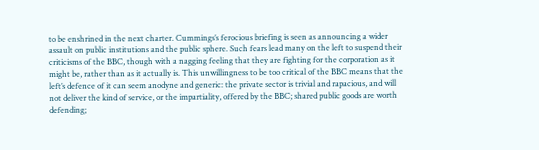to be enshrined in the next charter. Cummings’s ferocious briefing is seen as announcing a wider assault on public institutions and the public sphere. Such fears lead many on the left to suspend their criticisms of the BBC, though with a nagging feeling that they are fighting for the corporation as it might be, rather than as it actually is. This unwillingness to be too critical of the BBC means that the left’s defence of it can seem anodyne and generic: the private sector is trivial and rapacious, and will not deliver the kind of service, or the impartiality, offered by the BBC; shared public goods are worth defending;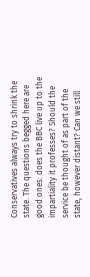Conservatives always try to shrink the state. The questions begged here are good ones: does the BBC live up to the impartiality it professes? Should the service be thought of as part of the state, however distant? Can we still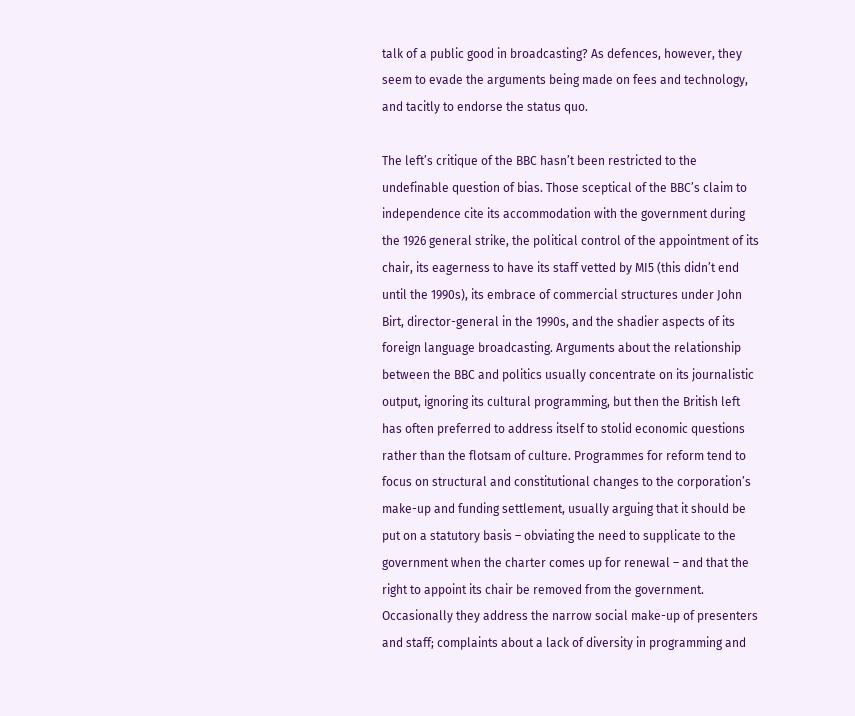talk of a public good in broadcasting? As defences, however, they seem to evade the arguments being made on fees and technology, and tacitly to endorse the status quo.

The left’s critique of the BBC hasn’t been restricted to the undefinable question of bias. Those sceptical of the BBC’s claim to independence cite its accommodation with the government during the 1926 general strike, the political control of the appointment of its chair, its eagerness to have its staff vetted by MI5 (this didn’t end until the 1990s), its embrace of commercial structures under John Birt, director-general in the 1990s, and the shadier aspects of its foreign language broadcasting. Arguments about the relationship between the BBC and politics usually concentrate on its journalistic output, ignoring its cultural programming, but then the British left has often preferred to address itself to stolid economic questions rather than the flotsam of culture. Programmes for reform tend to focus on structural and constitutional changes to the corporation’s make-up and funding settlement, usually arguing that it should be put on a statutory basis – obviating the need to supplicate to the government when the charter comes up for renewal – and that the right to appoint its chair be removed from the government. Occasionally they address the narrow social make-up of presenters and staff; complaints about a lack of diversity in programming and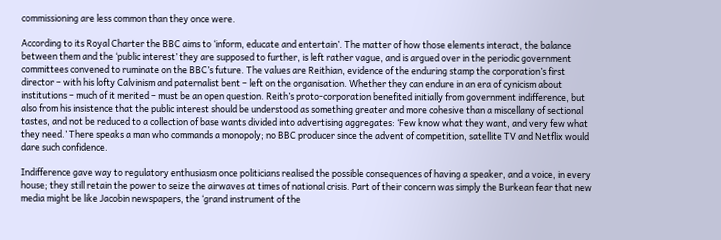commissioning are less common than they once were.

According to its Royal Charter the BBC aims to ‘inform, educate and entertain’. The matter of how those elements interact, the balance between them and the ‘public interest’ they are supposed to further, is left rather vague, and is argued over in the periodic government committees convened to ruminate on the BBC’s future. The values are Reithian, evidence of the enduring stamp the corporation’s first director – with his lofty Calvinism and paternalist bent – left on the organisation. Whether they can endure in an era of cynicism about institutions – much of it merited – must be an open question. Reith’s proto-corporation benefited initially from government indifference, but also from his insistence that the public interest should be understood as something greater and more cohesive than a miscellany of sectional tastes, and not be reduced to a collection of base wants divided into advertising aggregates: ‘Few know what they want, and very few what they need.’ There speaks a man who commands a monopoly; no BBC producer since the advent of competition, satellite TV and Netflix would dare such confidence.

Indifference gave way to regulatory enthusiasm once politicians realised the possible consequences of having a speaker, and a voice, in every house; they still retain the power to seize the airwaves at times of national crisis. Part of their concern was simply the Burkean fear that new media might be like Jacobin newspapers, the ‘grand instrument of the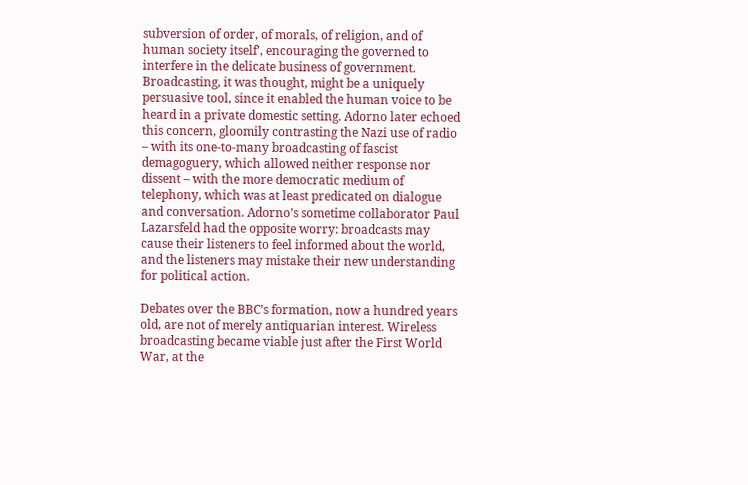subversion of order, of morals, of religion, and of human society itself’, encouraging the governed to interfere in the delicate business of government. Broadcasting, it was thought, might be a uniquely persuasive tool, since it enabled the human voice to be heard in a private domestic setting. Adorno later echoed this concern, gloomily contrasting the Nazi use of radio – with its one-to-many broadcasting of fascist demagoguery, which allowed neither response nor dissent – with the more democratic medium of telephony, which was at least predicated on dialogue and conversation. Adorno’s sometime collaborator Paul Lazarsfeld had the opposite worry: broadcasts may cause their listeners to feel informed about the world, and the listeners may mistake their new understanding for political action.

Debates over the BBC’s formation, now a hundred years old, are not of merely antiquarian interest. Wireless broadcasting became viable just after the First World War, at the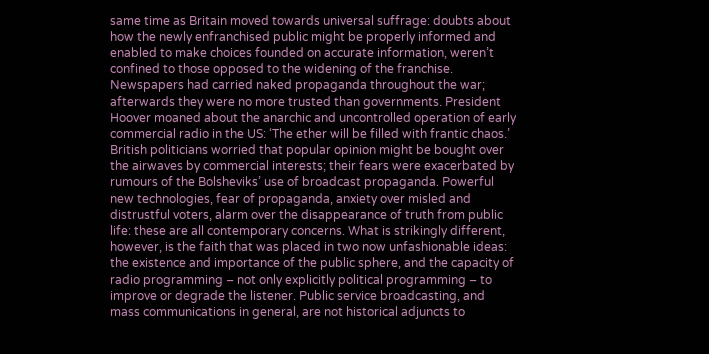same time as Britain moved towards universal suffrage: doubts about how the newly enfranchised public might be properly informed and enabled to make choices founded on accurate information, weren’t confined to those opposed to the widening of the franchise. Newspapers had carried naked propaganda throughout the war; afterwards they were no more trusted than governments. President Hoover moaned about the anarchic and uncontrolled operation of early commercial radio in the US: ‘The ether will be filled with frantic chaos.’ British politicians worried that popular opinion might be bought over the airwaves by commercial interests; their fears were exacerbated by rumours of the Bolsheviks’ use of broadcast propaganda. Powerful new technologies, fear of propaganda, anxiety over misled and distrustful voters, alarm over the disappearance of truth from public life: these are all contemporary concerns. What is strikingly different, however, is the faith that was placed in two now unfashionable ideas: the existence and importance of the public sphere, and the capacity of radio programming – not only explicitly political programming – to improve or degrade the listener. Public service broadcasting, and mass communications in general, are not historical adjuncts to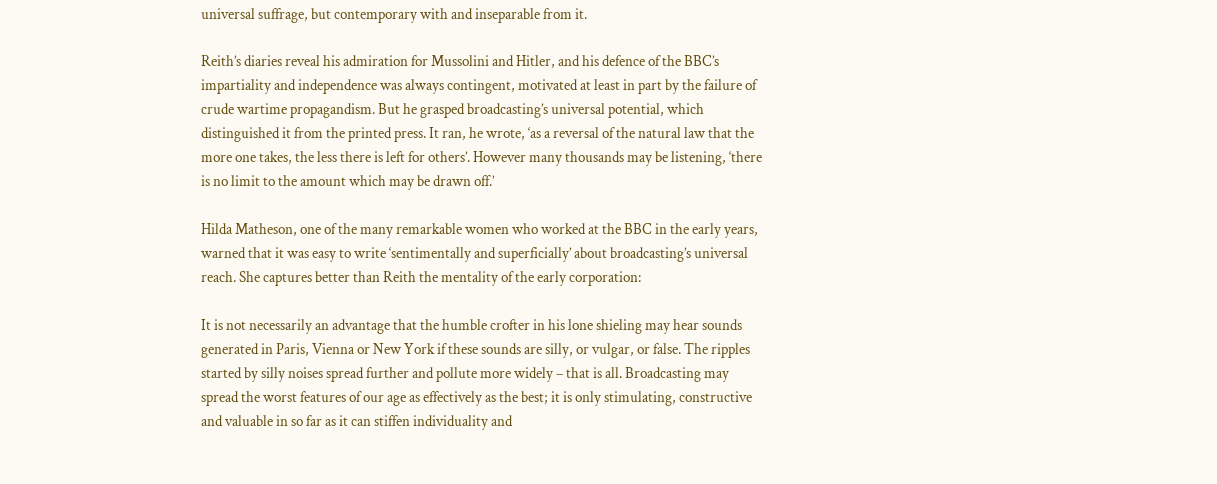universal suffrage, but contemporary with and inseparable from it.

Reith’s diaries reveal his admiration for Mussolini and Hitler, and his defence of the BBC’s impartiality and independence was always contingent, motivated at least in part by the failure of crude wartime propagandism. But he grasped broadcasting’s universal potential, which distinguished it from the printed press. It ran, he wrote, ‘as a reversal of the natural law that the more one takes, the less there is left for others’. However many thousands may be listening, ‘there is no limit to the amount which may be drawn off.’

Hilda Matheson, one of the many remarkable women who worked at the BBC in the early years, warned that it was easy to write ‘sentimentally and superficially’ about broadcasting’s universal reach. She captures better than Reith the mentality of the early corporation:

It is not necessarily an advantage that the humble crofter in his lone shieling may hear sounds generated in Paris, Vienna or New York if these sounds are silly, or vulgar, or false. The ripples started by silly noises spread further and pollute more widely – that is all. Broadcasting may spread the worst features of our age as effectively as the best; it is only stimulating, constructive and valuable in so far as it can stiffen individuality and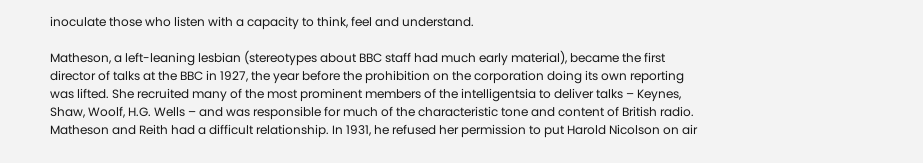inoculate those who listen with a capacity to think, feel and understand.

Matheson, a left-leaning lesbian (stereotypes about BBC staff had much early material), became the first director of talks at the BBC in 1927, the year before the prohibition on the corporation doing its own reporting was lifted. She recruited many of the most prominent members of the intelligentsia to deliver talks – Keynes, Shaw, Woolf, H.G. Wells – and was responsible for much of the characteristic tone and content of British radio. Matheson and Reith had a difficult relationship. In 1931, he refused her permission to put Harold Nicolson on air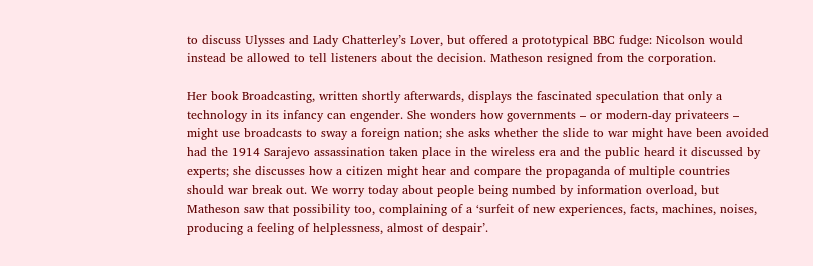to discuss Ulysses and Lady Chatterley’s Lover, but offered a prototypical BBC fudge: Nicolson would instead be allowed to tell listeners about the decision. Matheson resigned from the corporation.

Her book Broadcasting, written shortly afterwards, displays the fascinated speculation that only a technology in its infancy can engender. She wonders how governments – or modern-day privateers – might use broadcasts to sway a foreign nation; she asks whether the slide to war might have been avoided had the 1914 Sarajevo assassination taken place in the wireless era and the public heard it discussed by experts; she discusses how a citizen might hear and compare the propaganda of multiple countries should war break out. We worry today about people being numbed by information overload, but Matheson saw that possibility too, complaining of a ‘surfeit of new experiences, facts, machines, noises, producing a feeling of helplessness, almost of despair’.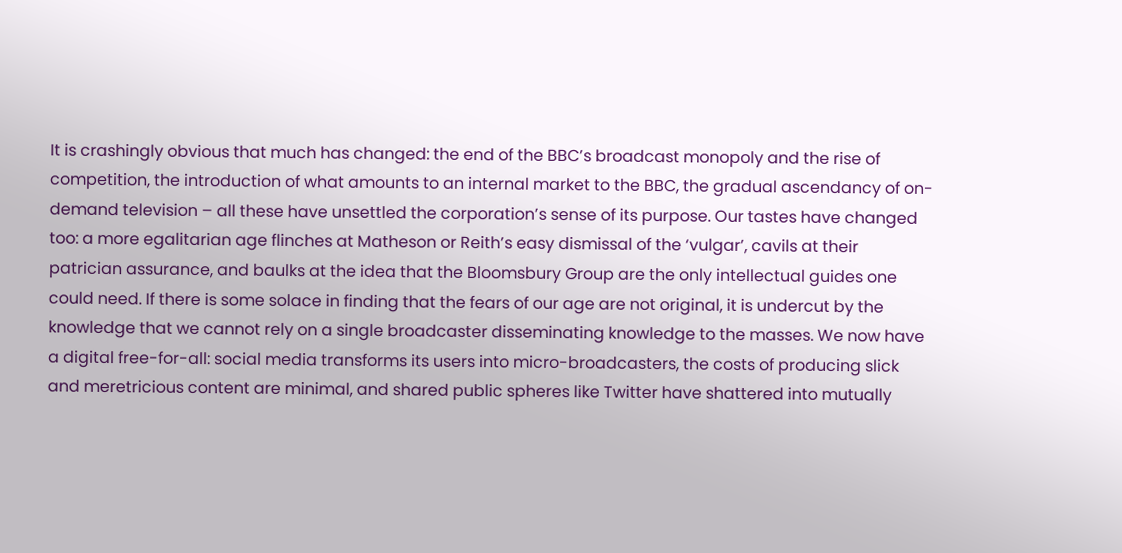It is crashingly obvious that much has changed: the end of the BBC’s broadcast monopoly and the rise of competition, the introduction of what amounts to an internal market to the BBC, the gradual ascendancy of on-demand television – all these have unsettled the corporation’s sense of its purpose. Our tastes have changed too: a more egalitarian age flinches at Matheson or Reith’s easy dismissal of the ‘vulgar’, cavils at their patrician assurance, and baulks at the idea that the Bloomsbury Group are the only intellectual guides one could need. If there is some solace in finding that the fears of our age are not original, it is undercut by the knowledge that we cannot rely on a single broadcaster disseminating knowledge to the masses. We now have a digital free-for-all: social media transforms its users into micro-broadcasters, the costs of producing slick and meretricious content are minimal, and shared public spheres like Twitter have shattered into mutually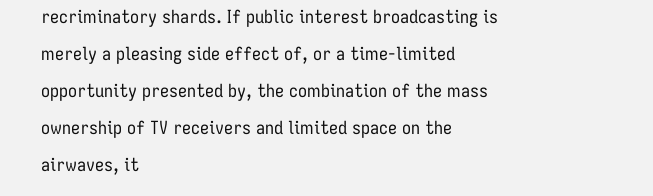recriminatory shards. If public interest broadcasting is merely a pleasing side effect of, or a time-limited opportunity presented by, the combination of the mass ownership of TV receivers and limited space on the airwaves, it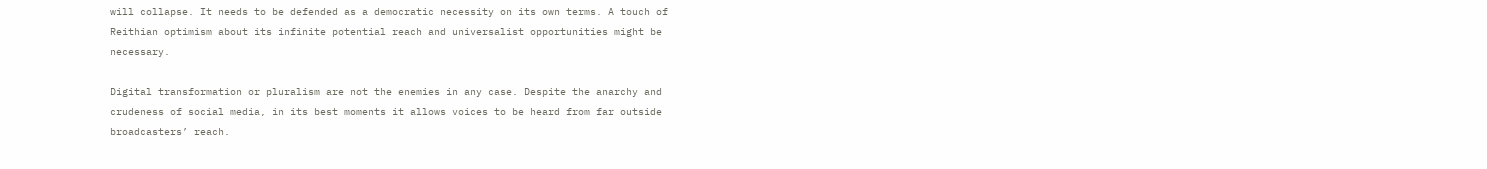will collapse. It needs to be defended as a democratic necessity on its own terms. A touch of Reithian optimism about its infinite potential reach and universalist opportunities might be necessary.

Digital transformation or pluralism are not the enemies in any case. Despite the anarchy and crudeness of social media, in its best moments it allows voices to be heard from far outside broadcasters’ reach.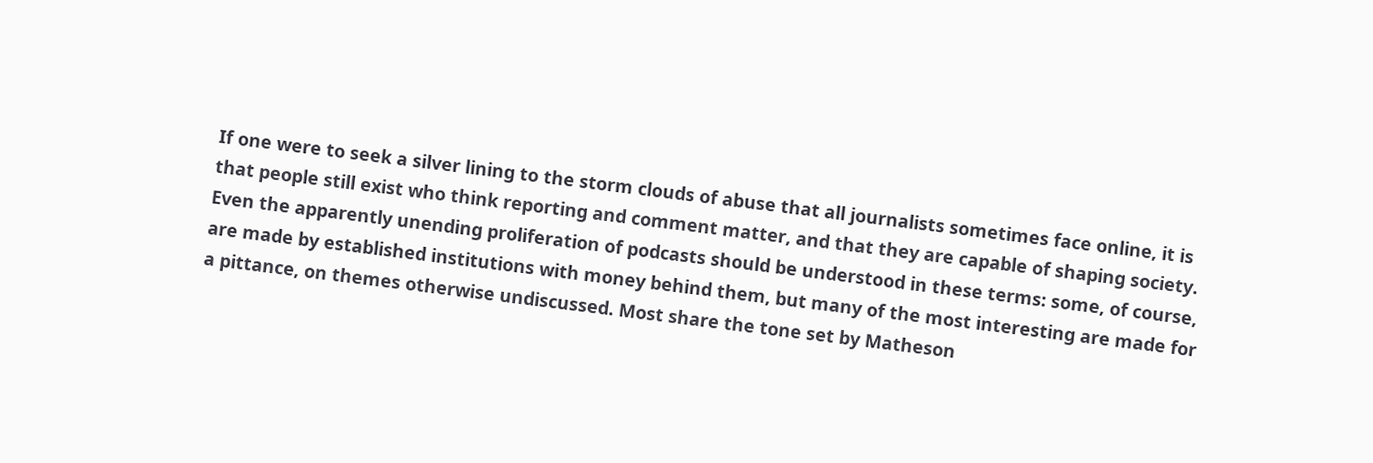If one were to seek a silver lining to the storm clouds of abuse that all journalists sometimes face online, it is that people still exist who think reporting and comment matter, and that they are capable of shaping society. Even the apparently unending proliferation of podcasts should be understood in these terms: some, of course, are made by established institutions with money behind them, but many of the most interesting are made for a pittance, on themes otherwise undiscussed. Most share the tone set by Matheson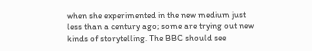when she experimented in the new medium just less than a century ago; some are trying out new kinds of storytelling. The BBC should see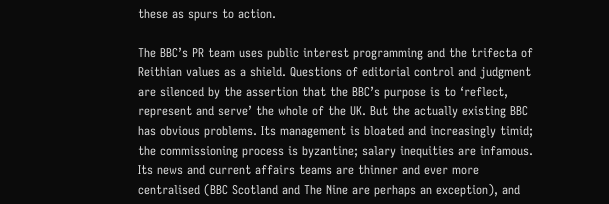these as spurs to action.

The BBC’s PR team uses public interest programming and the trifecta of Reithian values as a shield. Questions of editorial control and judgment are silenced by the assertion that the BBC’s purpose is to ‘reflect, represent and serve’ the whole of the UK. But the actually existing BBC has obvious problems. Its management is bloated and increasingly timid; the commissioning process is byzantine; salary inequities are infamous. Its news and current affairs teams are thinner and ever more centralised (BBC Scotland and The Nine are perhaps an exception), and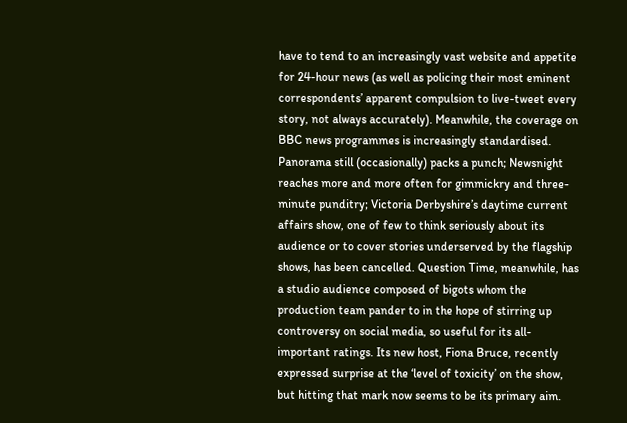have to tend to an increasingly vast website and appetite for 24-hour news (as well as policing their most eminent correspondents’ apparent compulsion to live-tweet every story, not always accurately). Meanwhile, the coverage on BBC news programmes is increasingly standardised. Panorama still (occasionally) packs a punch; Newsnight reaches more and more often for gimmickry and three-minute punditry; Victoria Derbyshire’s daytime current affairs show, one of few to think seriously about its audience or to cover stories underserved by the flagship shows, has been cancelled. Question Time, meanwhile, has a studio audience composed of bigots whom the production team pander to in the hope of stirring up controversy on social media, so useful for its all-important ratings. Its new host, Fiona Bruce, recently expressed surprise at the ‘level of toxicity’ on the show, but hitting that mark now seems to be its primary aim.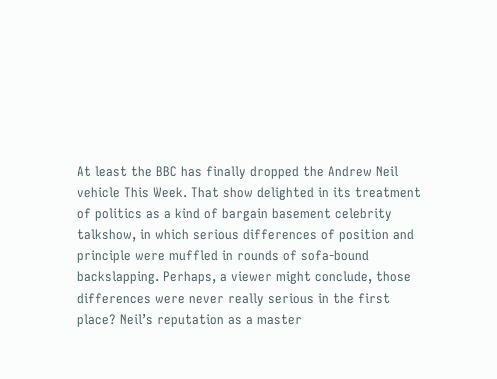At least the BBC has finally dropped the Andrew Neil vehicle This Week. That show delighted in its treatment of politics as a kind of bargain basement celebrity talkshow, in which serious differences of position and principle were muffled in rounds of sofa-bound backslapping. Perhaps, a viewer might conclude, those differences were never really serious in the first place? Neil’s reputation as a master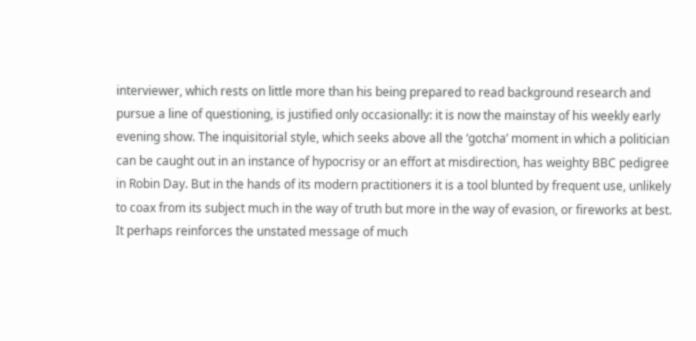interviewer, which rests on little more than his being prepared to read background research and pursue a line of questioning, is justified only occasionally: it is now the mainstay of his weekly early evening show. The inquisitorial style, which seeks above all the ‘gotcha’ moment in which a politician can be caught out in an instance of hypocrisy or an effort at misdirection, has weighty BBC pedigree in Robin Day. But in the hands of its modern practitioners it is a tool blunted by frequent use, unlikely to coax from its subject much in the way of truth but more in the way of evasion, or fireworks at best. It perhaps reinforces the unstated message of much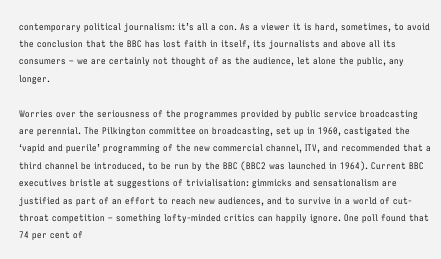contemporary political journalism: it’s all a con. As a viewer it is hard, sometimes, to avoid the conclusion that the BBC has lost faith in itself, its journalists and above all its consumers – we are certainly not thought of as the audience, let alone the public, any longer.

Worries over the seriousness of the programmes provided by public service broadcasting are perennial. The Pilkington committee on broadcasting, set up in 1960, castigated the ‘vapid and puerile’ programming of the new commercial channel, ITV, and recommended that a third channel be introduced, to be run by the BBC (BBC2 was launched in 1964). Current BBC executives bristle at suggestions of trivialisation: gimmicks and sensationalism are justified as part of an effort to reach new audiences, and to survive in a world of cut-throat competition – something lofty-minded critics can happily ignore. One poll found that 74 per cent of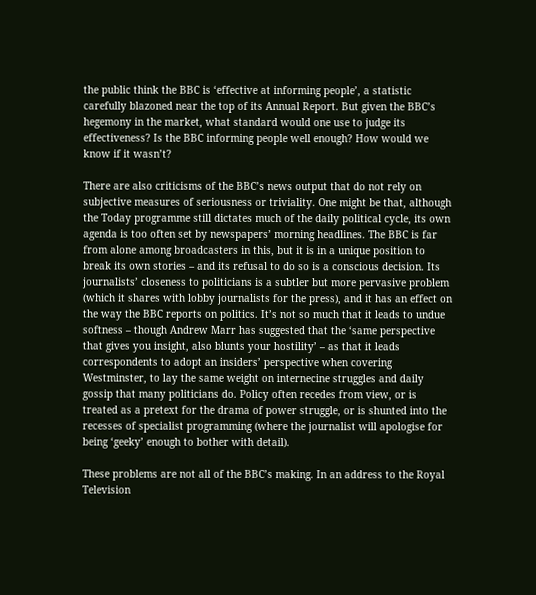the public think the BBC is ‘effective at informing people’, a statistic carefully blazoned near the top of its Annual Report. But given the BBC’s hegemony in the market, what standard would one use to judge its effectiveness? Is the BBC informing people well enough? How would we know if it wasn’t?

There are also criticisms of the BBC’s news output that do not rely on subjective measures of seriousness or triviality. One might be that, although the Today programme still dictates much of the daily political cycle, its own agenda is too often set by newspapers’ morning headlines. The BBC is far from alone among broadcasters in this, but it is in a unique position to break its own stories – and its refusal to do so is a conscious decision. Its journalists’ closeness to politicians is a subtler but more pervasive problem (which it shares with lobby journalists for the press), and it has an effect on the way the BBC reports on politics. It’s not so much that it leads to undue softness – though Andrew Marr has suggested that the ‘same perspective that gives you insight, also blunts your hostility’ – as that it leads correspondents to adopt an insiders’ perspective when covering Westminster, to lay the same weight on internecine struggles and daily gossip that many politicians do. Policy often recedes from view, or is treated as a pretext for the drama of power struggle, or is shunted into the recesses of specialist programming (where the journalist will apologise for being ‘geeky’ enough to bother with detail).

These problems are not all of the BBC’s making. In an address to the Royal Television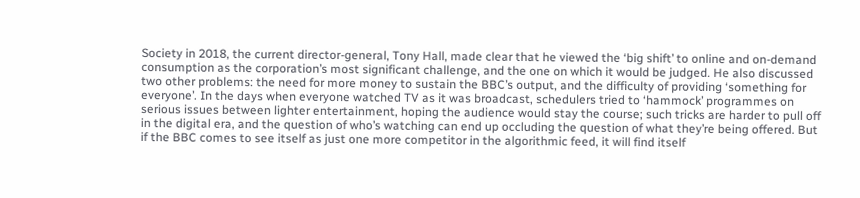Society in 2018, the current director-general, Tony Hall, made clear that he viewed the ‘big shift’ to online and on-demand consumption as the corporation’s most significant challenge, and the one on which it would be judged. He also discussed two other problems: the need for more money to sustain the BBC’s output, and the difficulty of providing ‘something for everyone’. In the days when everyone watched TV as it was broadcast, schedulers tried to ‘hammock’ programmes on serious issues between lighter entertainment, hoping the audience would stay the course; such tricks are harder to pull off in the digital era, and the question of who’s watching can end up occluding the question of what they’re being offered. But if the BBC comes to see itself as just one more competitor in the algorithmic feed, it will find itself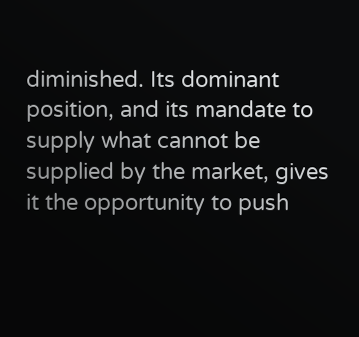diminished. Its dominant position, and its mandate to supply what cannot be supplied by the market, gives it the opportunity to push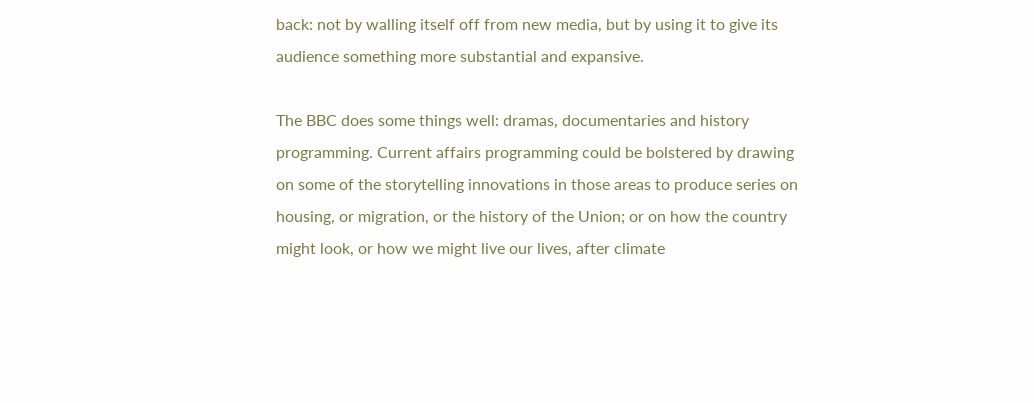back: not by walling itself off from new media, but by using it to give its audience something more substantial and expansive.

The BBC does some things well: dramas, documentaries and history programming. Current affairs programming could be bolstered by drawing on some of the storytelling innovations in those areas to produce series on housing, or migration, or the history of the Union; or on how the country might look, or how we might live our lives, after climate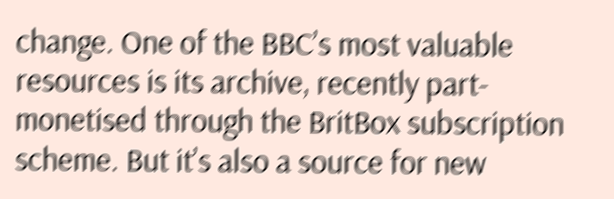change. One of the BBC’s most valuable resources is its archive, recently part-monetised through the BritBox subscription scheme. But it’s also a source for new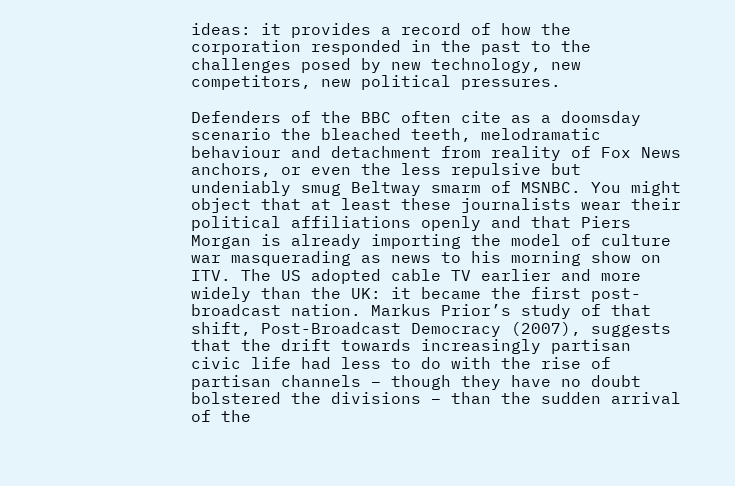ideas: it provides a record of how the corporation responded in the past to the challenges posed by new technology, new competitors, new political pressures.

Defenders of the BBC often cite as a doomsday scenario the bleached teeth, melodramatic behaviour and detachment from reality of Fox News anchors, or even the less repulsive but undeniably smug Beltway smarm of MSNBC. You might object that at least these journalists wear their political affiliations openly and that Piers Morgan is already importing the model of culture war masquerading as news to his morning show on ITV. The US adopted cable TV earlier and more widely than the UK: it became the first post-broadcast nation. Markus Prior’s study of that shift, Post-Broadcast Democracy (2007), suggests that the drift towards increasingly partisan civic life had less to do with the rise of partisan channels – though they have no doubt bolstered the divisions – than the sudden arrival of the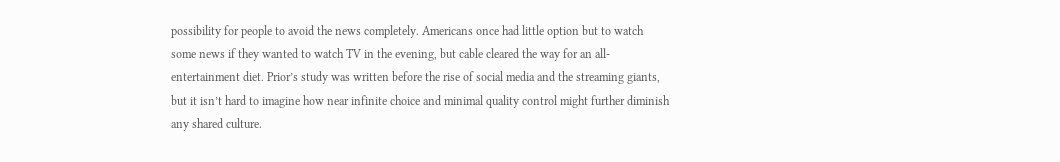possibility for people to avoid the news completely. Americans once had little option but to watch some news if they wanted to watch TV in the evening, but cable cleared the way for an all-entertainment diet. Prior’s study was written before the rise of social media and the streaming giants, but it isn’t hard to imagine how near infinite choice and minimal quality control might further diminish any shared culture.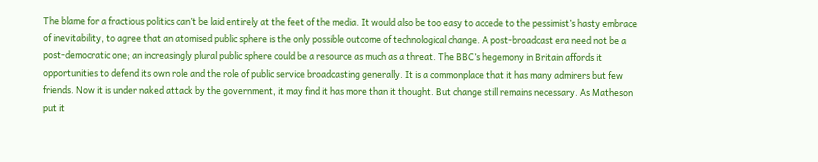The blame for a fractious politics can’t be laid entirely at the feet of the media. It would also be too easy to accede to the pessimist’s hasty embrace of inevitability, to agree that an atomised public sphere is the only possible outcome of technological change. A post-broadcast era need not be a post-democratic one; an increasingly plural public sphere could be a resource as much as a threat. The BBC’s hegemony in Britain affords it opportunities to defend its own role and the role of public service broadcasting generally. It is a commonplace that it has many admirers but few friends. Now it is under naked attack by the government, it may find it has more than it thought. But change still remains necessary. As Matheson put it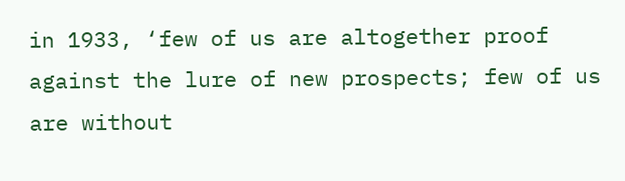in 1933, ‘few of us are altogether proof against the lure of new prospects; few of us are without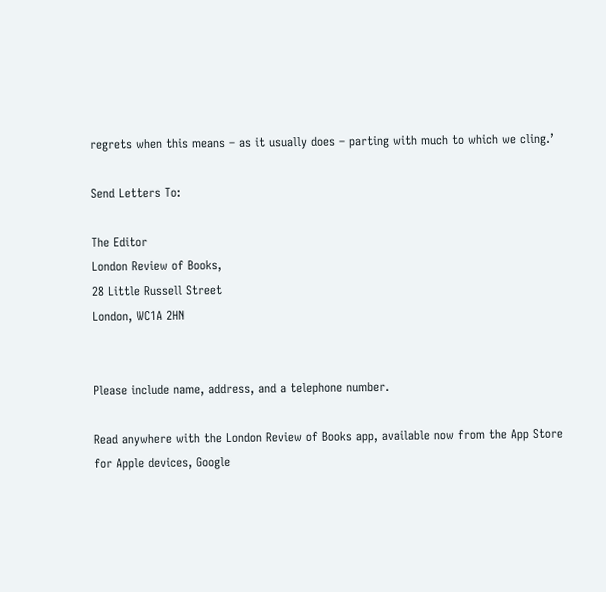regrets when this means – as it usually does – parting with much to which we cling.’

Send Letters To:

The Editor
London Review of Books,
28 Little Russell Street
London, WC1A 2HN


Please include name, address, and a telephone number.

Read anywhere with the London Review of Books app, available now from the App Store for Apple devices, Google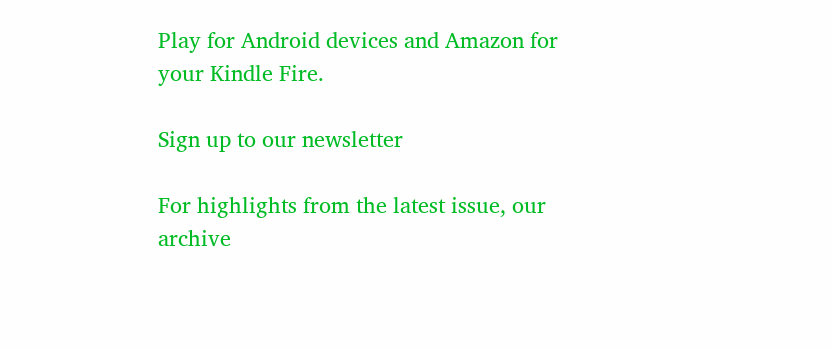Play for Android devices and Amazon for your Kindle Fire.

Sign up to our newsletter

For highlights from the latest issue, our archive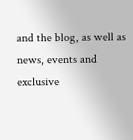and the blog, as well as news, events and exclusive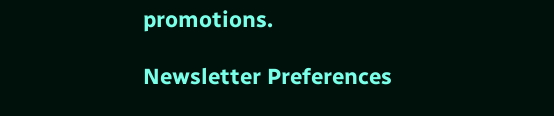promotions.

Newsletter Preferences